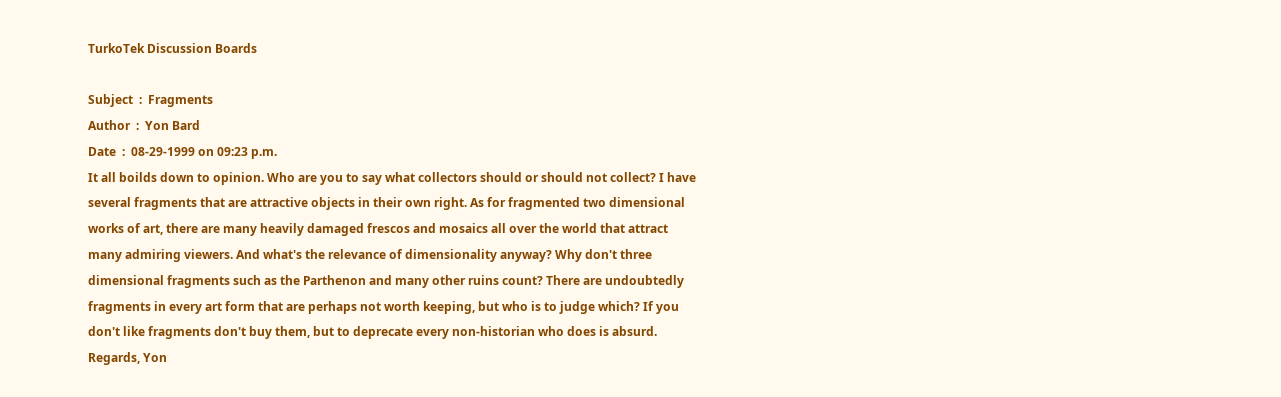TurkoTek Discussion Boards

Subject  :  Fragments
Author  :  Yon Bard
Date  :  08-29-1999 on 09:23 p.m.
It all boilds down to opinion. Who are you to say what collectors should or should not collect? I have several fragments that are attractive objects in their own right. As for fragmented two dimensional works of art, there are many heavily damaged frescos and mosaics all over the world that attract many admiring viewers. And what's the relevance of dimensionality anyway? Why don't three dimensional fragments such as the Parthenon and many other ruins count? There are undoubtedly fragments in every art form that are perhaps not worth keeping, but who is to judge which? If you don't like fragments don't buy them, but to deprecate every non-historian who does is absurd. Regards, Yon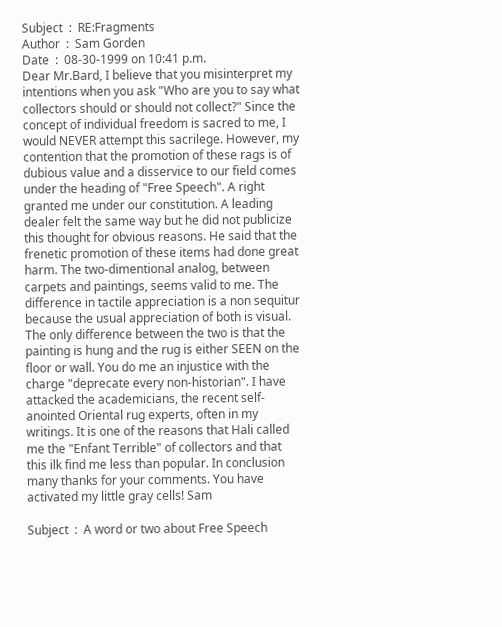Subject  :  RE:Fragments
Author  :  Sam Gorden
Date  :  08-30-1999 on 10:41 p.m.
Dear Mr.Bard, I believe that you misinterpret my intentions when you ask "Who are you to say what collectors should or should not collect?" Since the concept of individual freedom is sacred to me, I would NEVER attempt this sacrilege. However, my contention that the promotion of these rags is of dubious value and a disservice to our field comes under the heading of "Free Speech". A right granted me under our constitution. A leading dealer felt the same way but he did not publicize this thought for obvious reasons. He said that the frenetic promotion of these items had done great harm. The two-dimentional analog, between carpets and paintings, seems valid to me. The difference in tactile appreciation is a non sequitur because the usual appreciation of both is visual. The only difference between the two is that the painting is hung and the rug is either SEEN on the floor or wall. You do me an injustice with the charge "deprecate every non-historian". I have attacked the academicians, the recent self-anointed Oriental rug experts, often in my writings. It is one of the reasons that Hali called me the "Enfant Terrible" of collectors and that this ilk find me less than popular. In conclusion many thanks for your comments. You have activated my little gray cells! Sam

Subject  :  A word or two about Free Speech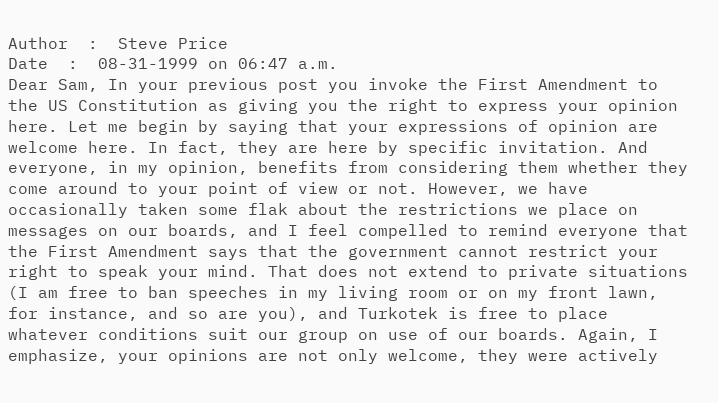Author  :  Steve Price
Date  :  08-31-1999 on 06:47 a.m.
Dear Sam, In your previous post you invoke the First Amendment to the US Constitution as giving you the right to express your opinion here. Let me begin by saying that your expressions of opinion are welcome here. In fact, they are here by specific invitation. And everyone, in my opinion, benefits from considering them whether they come around to your point of view or not. However, we have occasionally taken some flak about the restrictions we place on messages on our boards, and I feel compelled to remind everyone that the First Amendment says that the government cannot restrict your right to speak your mind. That does not extend to private situations (I am free to ban speeches in my living room or on my front lawn, for instance, and so are you), and Turkotek is free to place whatever conditions suit our group on use of our boards. Again, I emphasize, your opinions are not only welcome, they were actively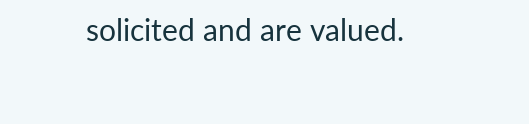solicited and are valued.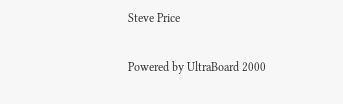Steve Price

Powered by UltraBoard 2000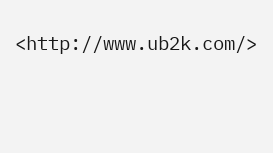<http://www.ub2k.com/>